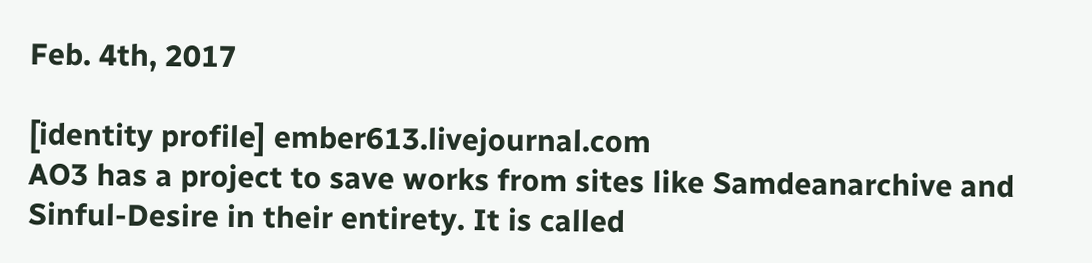Feb. 4th, 2017

[identity profile] ember613.livejournal.com
AO3 has a project to save works from sites like Samdeanarchive and Sinful-Desire in their entirety. It is called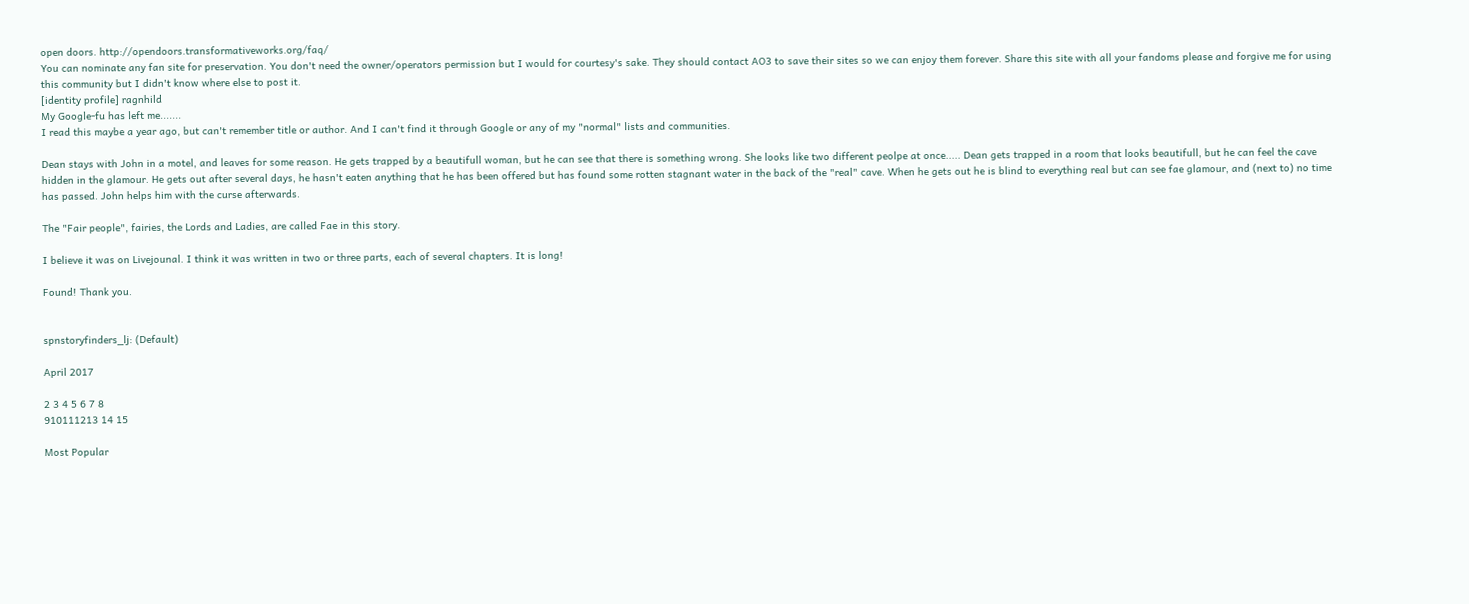open doors. http://opendoors.transformativeworks.org/faq/
You can nominate any fan site for preservation. You don't need the owner/operators permission but I would for courtesy's sake. They should contact AO3 to save their sites so we can enjoy them forever. Share this site with all your fandoms please and forgive me for using this community but I didn't know where else to post it.
[identity profile] ragnhild
My Google-fu has left me.......
I read this maybe a year ago, but can't remember title or author. And I can't find it through Google or any of my "normal" lists and communities.

Dean stays with John in a motel, and leaves for some reason. He gets trapped by a beautifull woman, but he can see that there is something wrong. She looks like two different peolpe at once..... Dean gets trapped in a room that looks beautifull, but he can feel the cave hidden in the glamour. He gets out after several days, he hasn't eaten anything that he has been offered but has found some rotten stagnant water in the back of the "real" cave. When he gets out he is blind to everything real but can see fae glamour, and (next to) no time has passed. John helps him with the curse afterwards.

The "Fair people", fairies, the Lords and Ladies, are called Fae in this story.

I believe it was on Livejounal. I think it was written in two or three parts, each of several chapters. It is long!

Found! Thank you.


spnstoryfinders_lj: (Default)

April 2017

2 3 4 5 6 7 8
910111213 14 15

Most Popular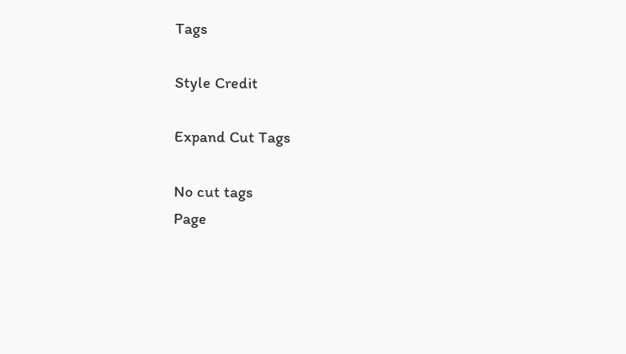Tags

Style Credit

Expand Cut Tags

No cut tags
Page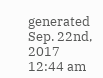generated Sep. 22nd, 2017 12:44 am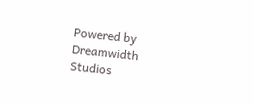Powered by Dreamwidth Studios